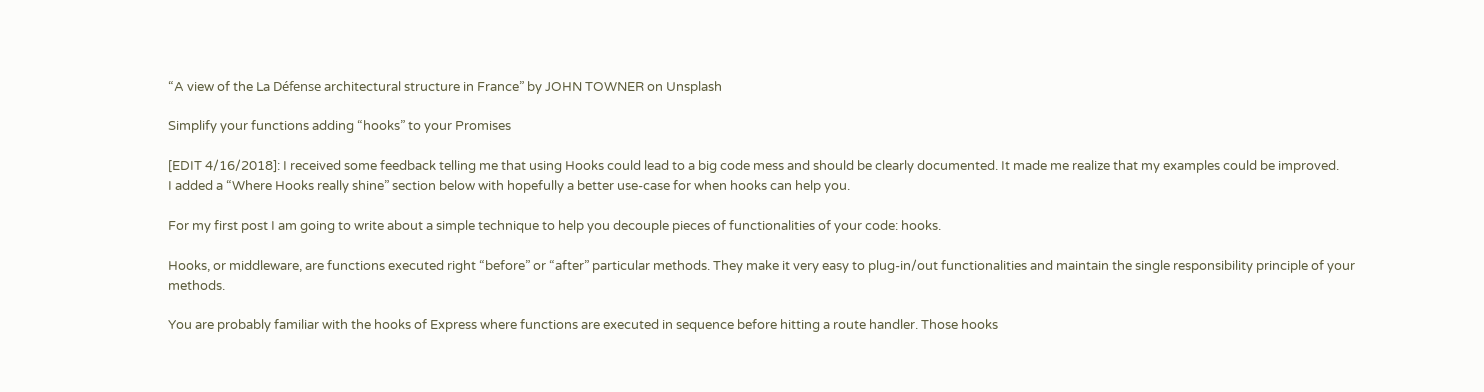“A view of the La Défense architectural structure in France” by JOHN TOWNER on Unsplash

Simplify your functions adding “hooks” to your Promises

[EDIT 4/16/2018]: I received some feedback telling me that using Hooks could lead to a big code mess and should be clearly documented. It made me realize that my examples could be improved.
I added a “Where Hooks really shine” section below with hopefully a better use-case for when hooks can help you.

For my first post I am going to write about a simple technique to help you decouple pieces of functionalities of your code: hooks.

Hooks, or middleware, are functions executed right “before” or “after” particular methods. They make it very easy to plug-in/out functionalities and maintain the single responsibility principle of your methods.

You are probably familiar with the hooks of Express where functions are executed in sequence before hitting a route handler. Those hooks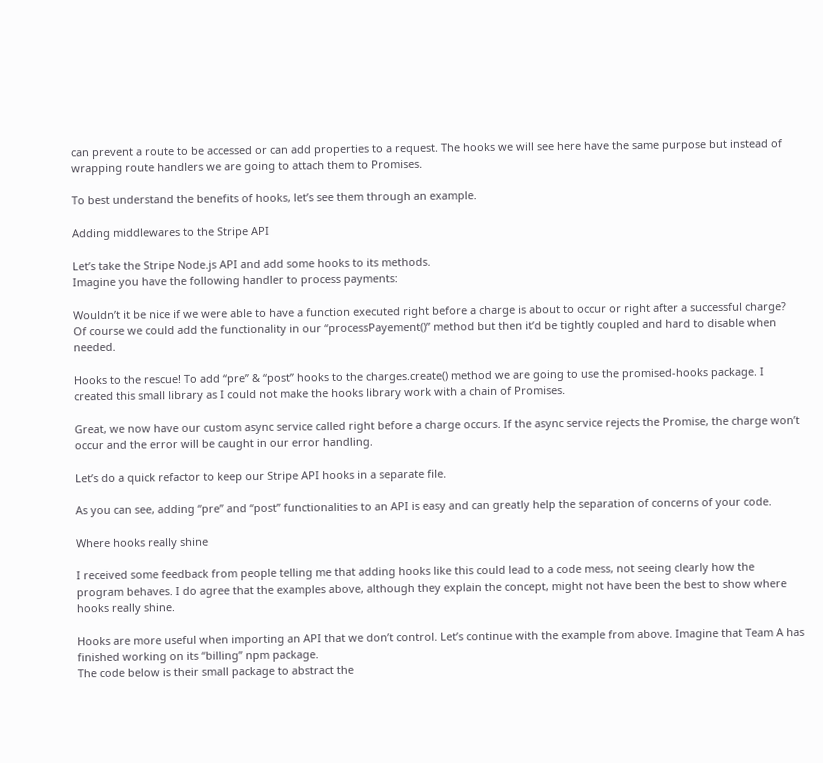can prevent a route to be accessed or can add properties to a request. The hooks we will see here have the same purpose but instead of wrapping route handlers we are going to attach them to Promises.

To best understand the benefits of hooks, let’s see them through an example.

Adding middlewares to the Stripe API

Let’s take the Stripe Node.js API and add some hooks to its methods.
Imagine you have the following handler to process payments:

Wouldn’t it be nice if we were able to have a function executed right before a charge is about to occur or right after a successful charge? Of course we could add the functionality in our “processPayement()” method but then it’d be tightly coupled and hard to disable when needed.

Hooks to the rescue! To add “pre” & “post” hooks to the charges.create() method we are going to use the promised-hooks package. I created this small library as I could not make the hooks library work with a chain of Promises.

Great, we now have our custom async service called right before a charge occurs. If the async service rejects the Promise, the charge won’t occur and the error will be caught in our error handling.

Let’s do a quick refactor to keep our Stripe API hooks in a separate file.

As you can see, adding “pre” and “post” functionalities to an API is easy and can greatly help the separation of concerns of your code.

Where hooks really shine

I received some feedback from people telling me that adding hooks like this could lead to a code mess, not seeing clearly how the program behaves. I do agree that the examples above, although they explain the concept, might not have been the best to show where hooks really shine.

Hooks are more useful when importing an API that we don’t control. Let’s continue with the example from above. Imagine that Team A has finished working on its “billing” npm package.
The code below is their small package to abstract the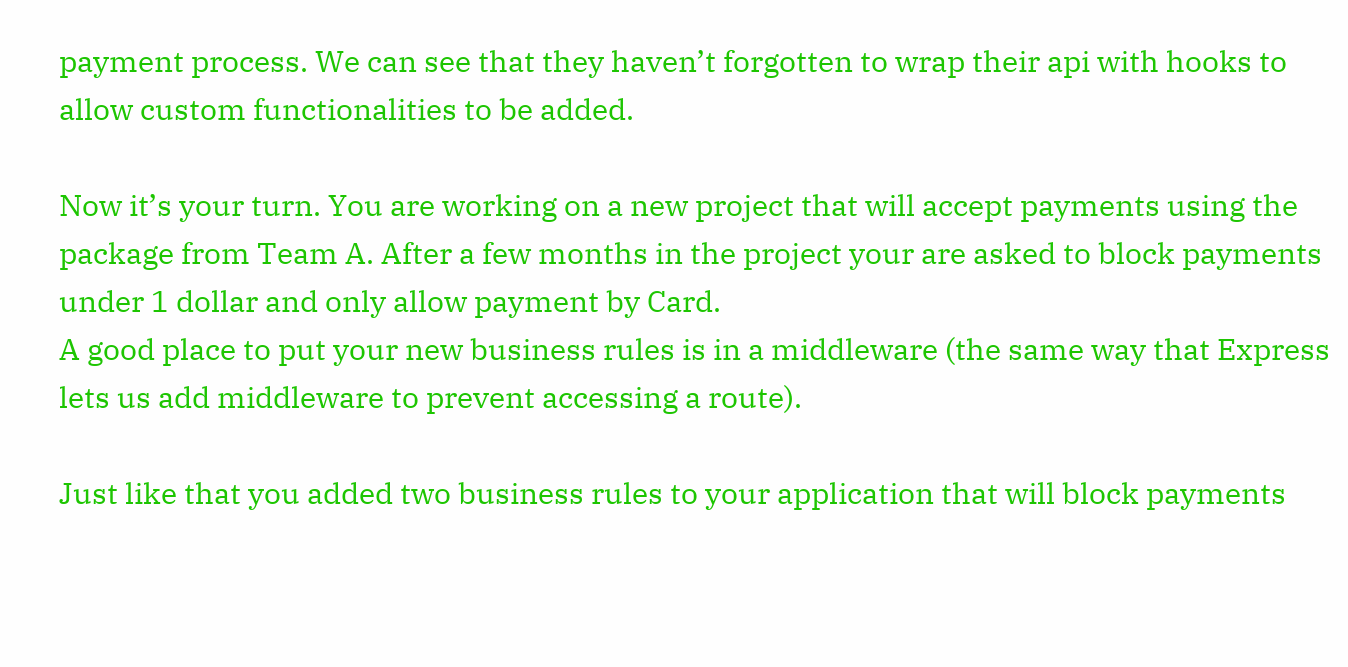payment process. We can see that they haven’t forgotten to wrap their api with hooks to allow custom functionalities to be added.

Now it’s your turn. You are working on a new project that will accept payments using the package from Team A. After a few months in the project your are asked to block payments under 1 dollar and only allow payment by Card.
A good place to put your new business rules is in a middleware (the same way that Express lets us add middleware to prevent accessing a route).

Just like that you added two business rules to your application that will block payments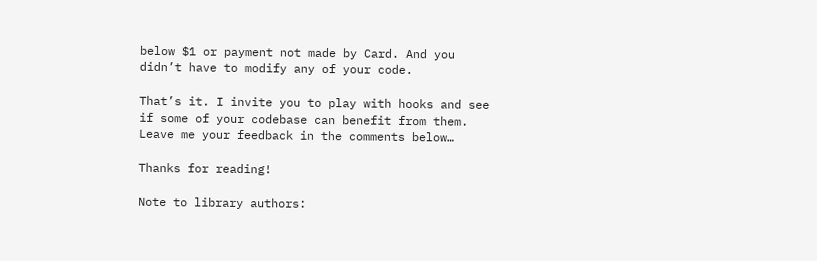below $1 or payment not made by Card. And you didn’t have to modify any of your code.

That’s it. I invite you to play with hooks and see if some of your codebase can benefit from them. Leave me your feedback in the comments below…

Thanks for reading!

Note to library authors: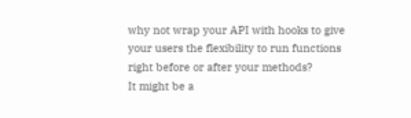why not wrap your API with hooks to give your users the flexibility to run functions right before or after your methods?
It might be a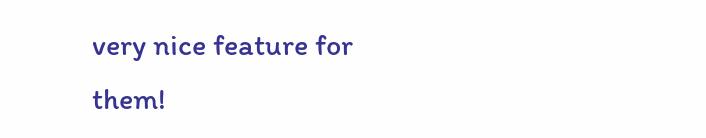very nice feature for them!